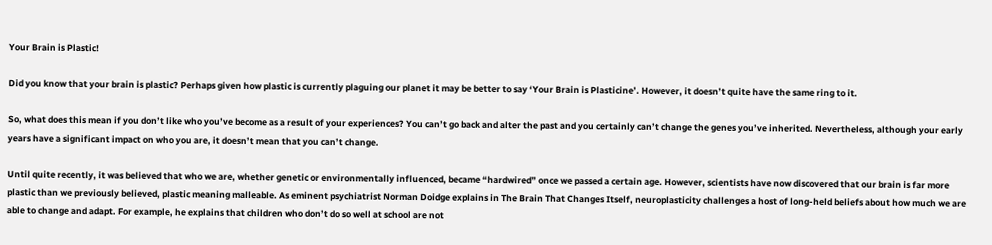Your Brain is Plastic!

Did you know that your brain is plastic? Perhaps given how plastic is currently plaguing our planet it may be better to say ‘Your Brain is Plasticine’. However, it doesn’t quite have the same ring to it.

So, what does this mean if you don’t like who you’ve become as a result of your experiences? You can’t go back and alter the past and you certainly can’t change the genes you’ve inherited. Nevertheless, although your early years have a significant impact on who you are, it doesn’t mean that you can’t change.

Until quite recently, it was believed that who we are, whether genetic or environmentally influenced, became “hardwired” once we passed a certain age. However, scientists have now discovered that our brain is far more plastic than we previously believed, plastic meaning malleable. As eminent psychiatrist Norman Doidge explains in The Brain That Changes Itself, neuroplasticity challenges a host of long-held beliefs about how much we are able to change and adapt. For example, he explains that children who don’t do so well at school are not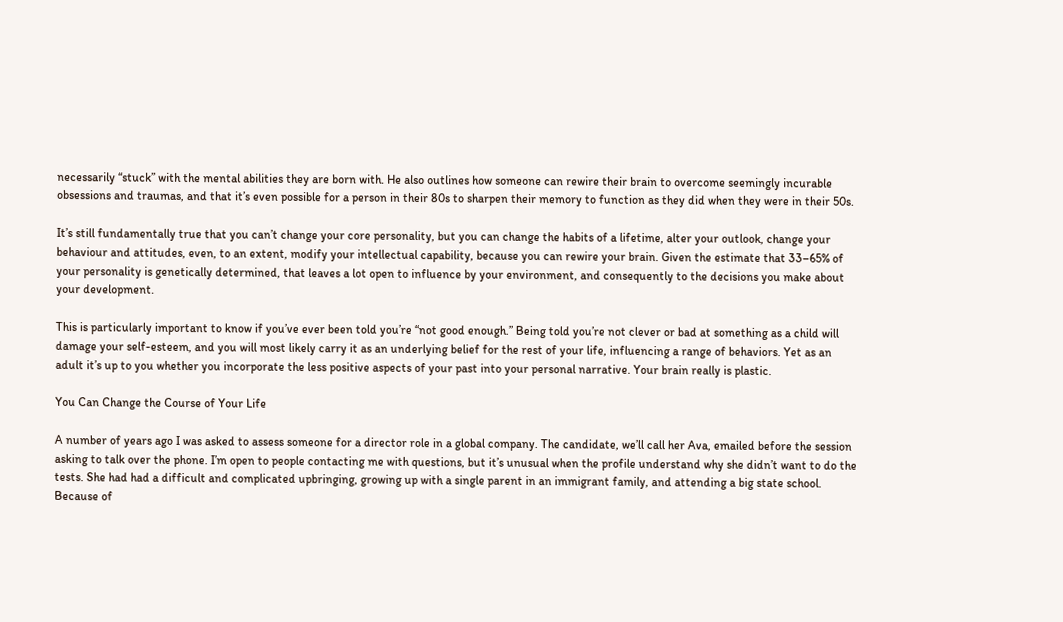necessarily “stuck” with the mental abilities they are born with. He also outlines how someone can rewire their brain to overcome seemingly incurable obsessions and traumas, and that it’s even possible for a person in their 80s to sharpen their memory to function as they did when they were in their 50s.

It’s still fundamentally true that you can’t change your core personality, but you can change the habits of a lifetime, alter your outlook, change your behaviour and attitudes, even, to an extent, modify your intellectual capability, because you can rewire your brain. Given the estimate that 33–65% of your personality is genetically determined, that leaves a lot open to influence by your environment, and consequently to the decisions you make about your development.

This is particularly important to know if you’ve ever been told you’re “not good enough.” Being told you’re not clever or bad at something as a child will damage your self-esteem, and you will most likely carry it as an underlying belief for the rest of your life, influencing a range of behaviors. Yet as an adult it’s up to you whether you incorporate the less positive aspects of your past into your personal narrative. Your brain really is plastic.

You Can Change the Course of Your Life

A number of years ago I was asked to assess someone for a director role in a global company. The candidate, we’ll call her Ava, emailed before the session asking to talk over the phone. I’m open to people contacting me with questions, but it’s unusual when the profile understand why she didn’t want to do the tests. She had had a difficult and complicated upbringing, growing up with a single parent in an immigrant family, and attending a big state school. Because of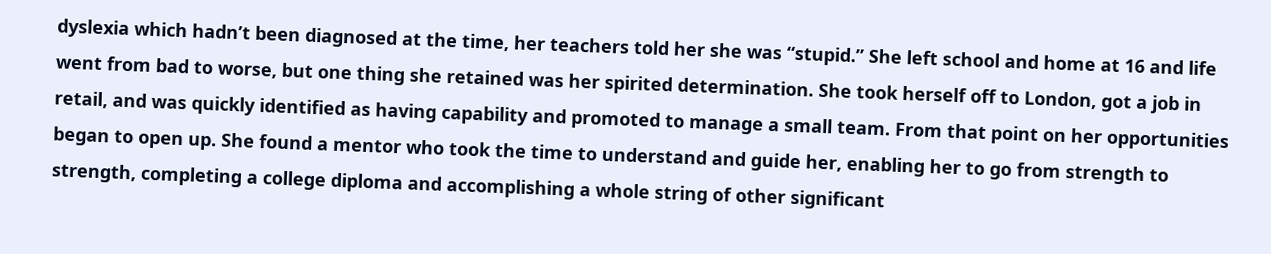dyslexia which hadn’t been diagnosed at the time, her teachers told her she was “stupid.” She left school and home at 16 and life went from bad to worse, but one thing she retained was her spirited determination. She took herself off to London, got a job in retail, and was quickly identified as having capability and promoted to manage a small team. From that point on her opportunities began to open up. She found a mentor who took the time to understand and guide her, enabling her to go from strength to strength, completing a college diploma and accomplishing a whole string of other significant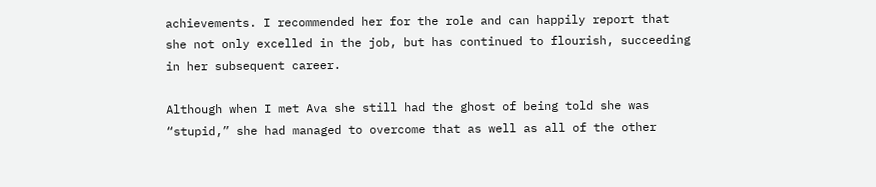achievements. I recommended her for the role and can happily report that she not only excelled in the job, but has continued to flourish, succeeding in her subsequent career.

Although when I met Ava she still had the ghost of being told she was “stupid,” she had managed to overcome that as well as all of the other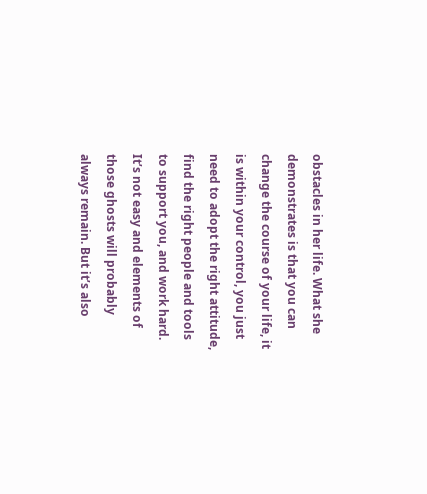obstacles in her life. What she demonstrates is that you can change the course of your life, it is within your control, you just need to adopt the right attitude, find the right people and tools to support you, and work hard. It’s not easy and elements of those ghosts will probably always remain. But it’s also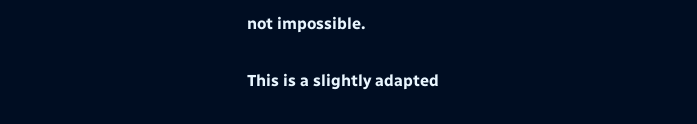not impossible.

This is a slightly adapted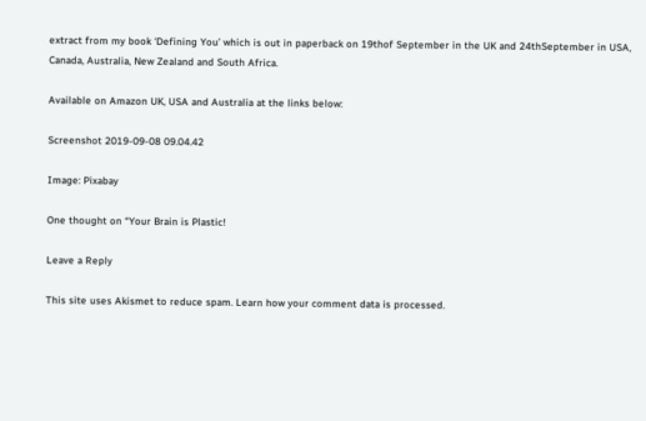extract from my book ‘Defining You’ which is out in paperback on 19thof September in the UK and 24thSeptember in USA, Canada, Australia, New Zealand and South Africa.

Available on Amazon UK, USA and Australia at the links below:

Screenshot 2019-09-08 09.04.42

Image: Pixabay

One thought on “Your Brain is Plastic!

Leave a Reply

This site uses Akismet to reduce spam. Learn how your comment data is processed.